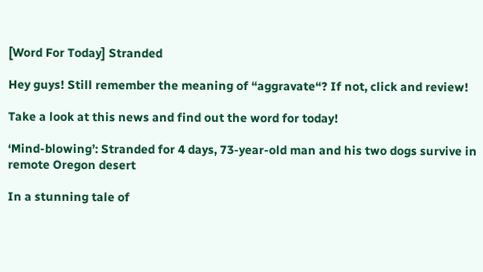[Word For Today] Stranded

Hey guys! Still remember the meaning of “aggravate“? If not, click and review!

Take a look at this news and find out the word for today!

‘Mind-blowing’: Stranded for 4 days, 73-year-old man and his two dogs survive in remote Oregon desert

In a stunning tale of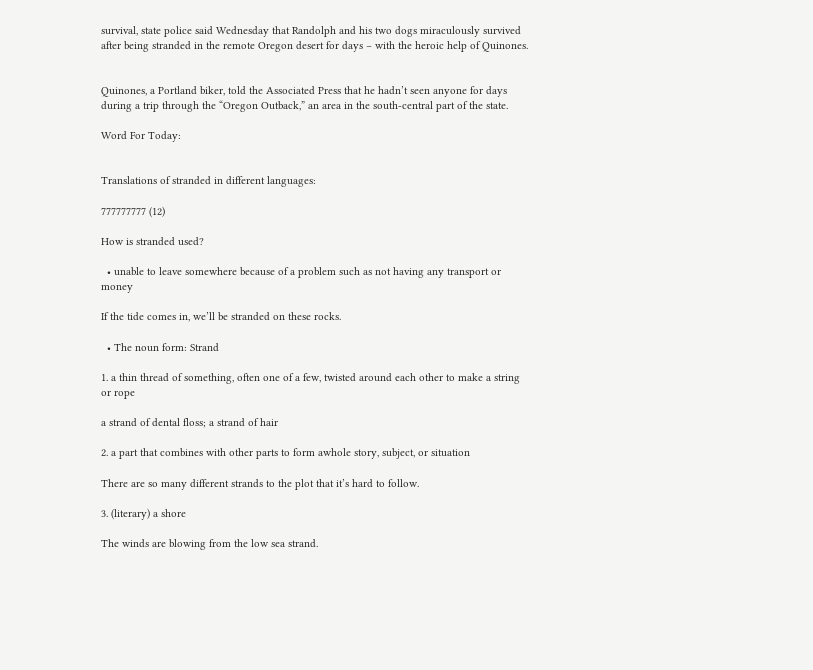survival, state police said Wednesday that Randolph and his two dogs miraculously survived after being stranded in the remote Oregon desert for days – with the heroic help of Quinones.


Quinones, a Portland biker, told the Associated Press that he hadn’t seen anyone for days during a trip through the “Oregon Outback,” an area in the south-central part of the state.

Word For Today:


Translations of stranded in different languages:

777777777 (12)

How is stranded used?

  • unable to leave somewhere because of a problem such as not having any transport or money

If the tide comes in, we’ll be stranded on these rocks.

  • The noun form: Strand

1. a thin thread of something, often one of a few, twisted around each other to make a string or rope

a strand of dental floss; a strand of hair

2. a part that combines with other parts to form awhole story, subject, or situation

There are so many different strands to the plot that it’s hard to follow.

3. (literary) a shore

The winds are blowing from the low sea strand.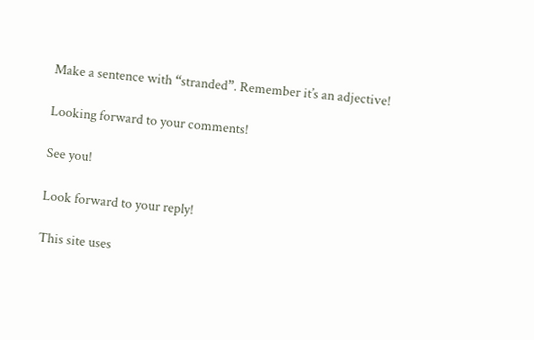Make a sentence with “stranded”. Remember it’s an adjective!

Looking forward to your comments!

See you!

Look forward to your reply!

This site uses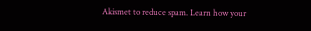Akismet to reduce spam. Learn how your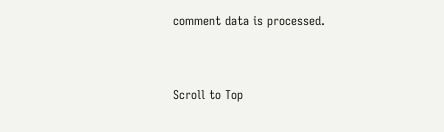comment data is processed.


Scroll to Top